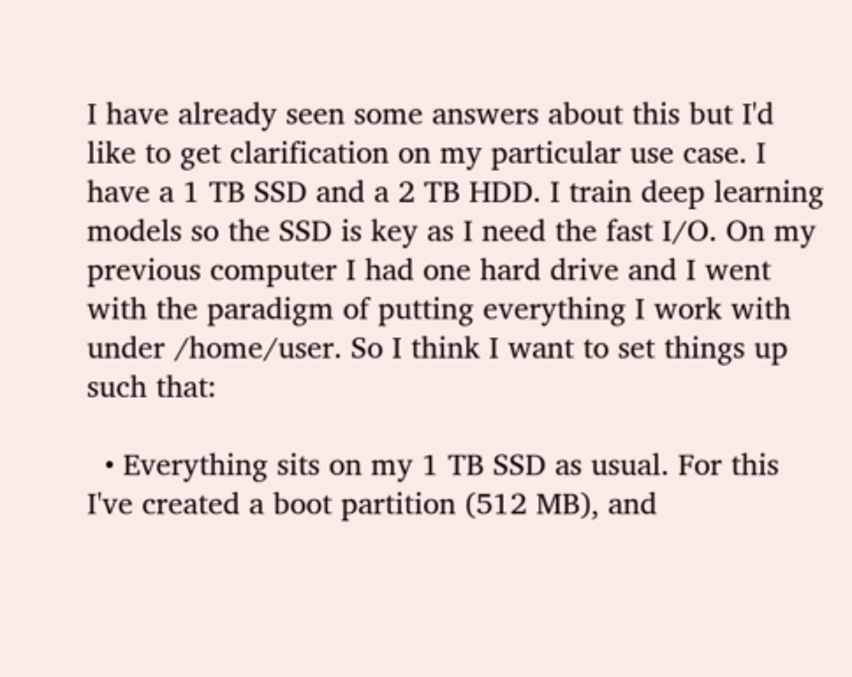I have already seen some answers about this but I'd like to get clarification on my particular use case. I have a 1 TB SSD and a 2 TB HDD. I train deep learning models so the SSD is key as I need the fast I/O. On my previous computer I had one hard drive and I went with the paradigm of putting everything I work with under /home/user. So I think I want to set things up such that:

  • Everything sits on my 1 TB SSD as usual. For this I've created a boot partition (512 MB), and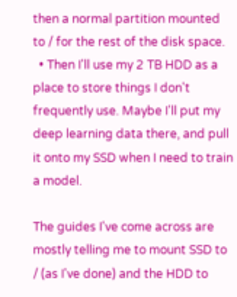then a normal partition mounted to / for the rest of the disk space.
  • Then I'll use my 2 TB HDD as a place to store things I don't frequently use. Maybe I'll put my deep learning data there, and pull it onto my SSD when I need to train a model.

The guides I've come across are mostly telling me to mount SSD to / (as I've done) and the HDD to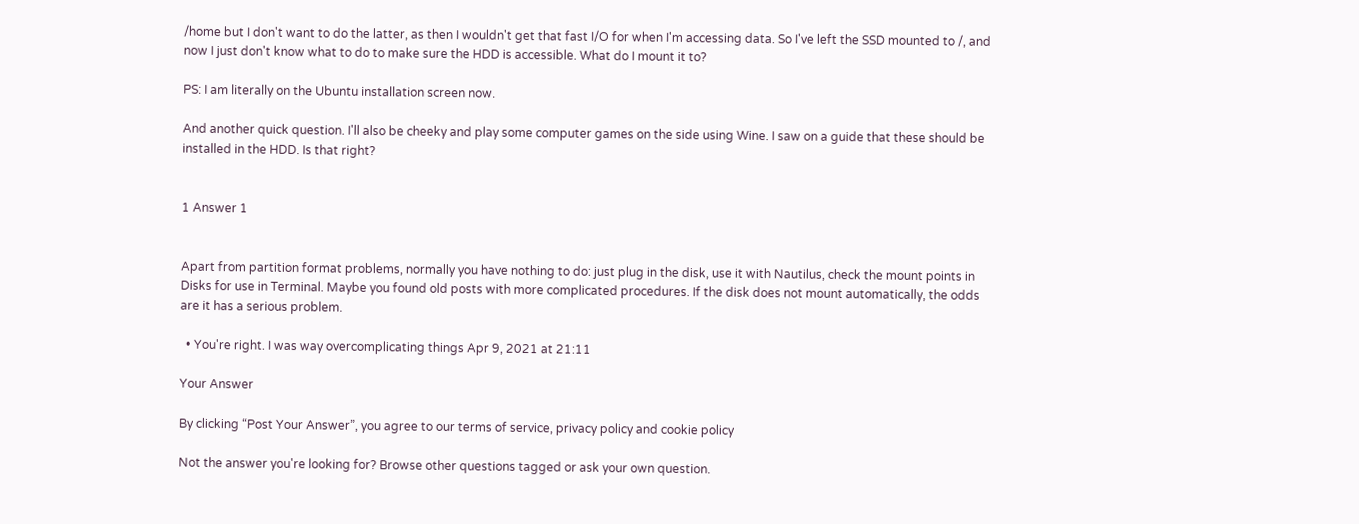/home but I don't want to do the latter, as then I wouldn't get that fast I/O for when I'm accessing data. So I've left the SSD mounted to /, and now I just don't know what to do to make sure the HDD is accessible. What do I mount it to?

PS: I am literally on the Ubuntu installation screen now.

And another quick question. I'll also be cheeky and play some computer games on the side using Wine. I saw on a guide that these should be installed in the HDD. Is that right?


1 Answer 1


Apart from partition format problems, normally you have nothing to do: just plug in the disk, use it with Nautilus, check the mount points in Disks for use in Terminal. Maybe you found old posts with more complicated procedures. If the disk does not mount automatically, the odds are it has a serious problem.

  • You're right. I was way overcomplicating things Apr 9, 2021 at 21:11

Your Answer

By clicking “Post Your Answer”, you agree to our terms of service, privacy policy and cookie policy

Not the answer you're looking for? Browse other questions tagged or ask your own question.